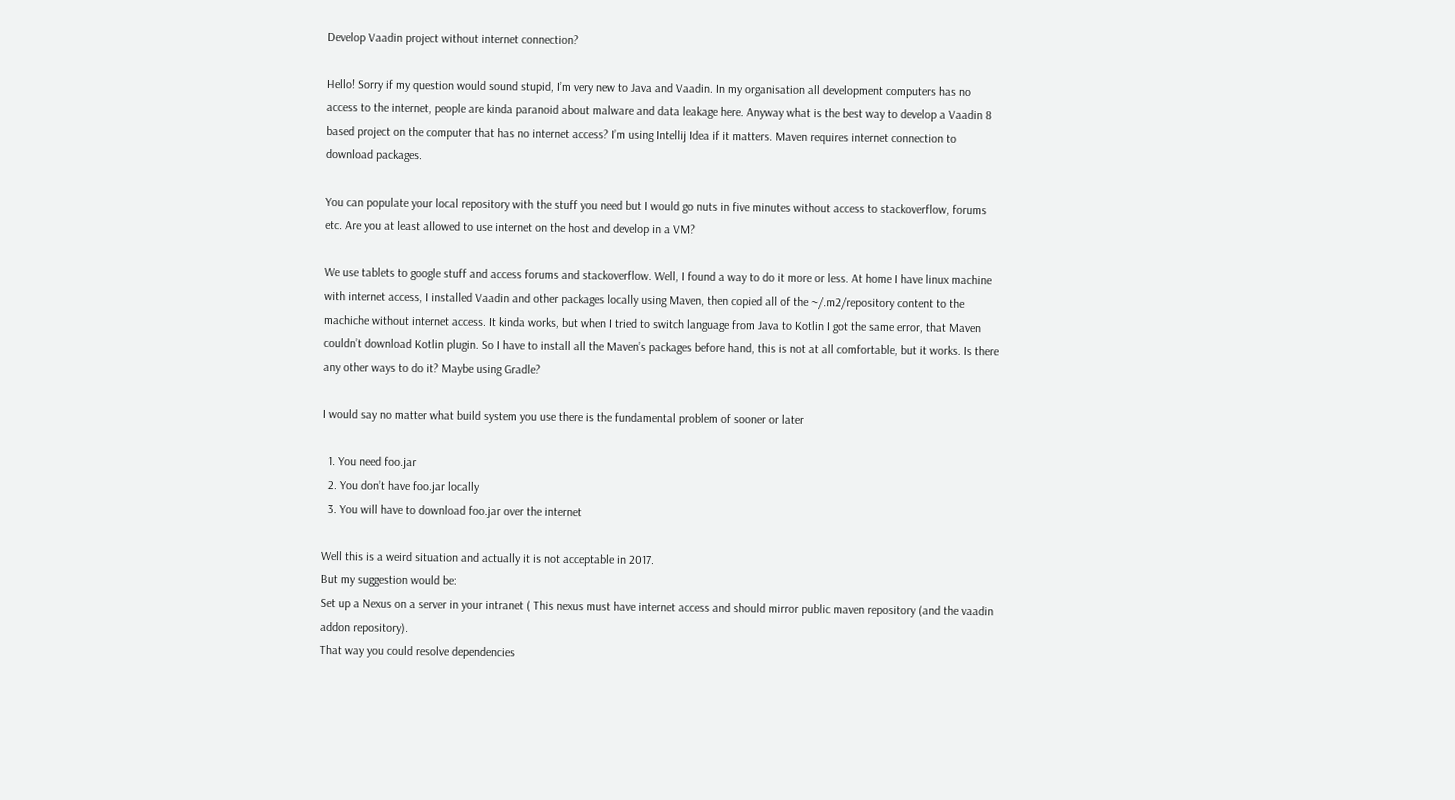Develop Vaadin project without internet connection?

Hello! Sorry if my question would sound stupid, I’m very new to Java and Vaadin. In my organisation all development computers has no access to the internet, people are kinda paranoid about malware and data leakage here. Anyway what is the best way to develop a Vaadin 8 based project on the computer that has no internet access? I’m using Intellij Idea if it matters. Maven requires internet connection to download packages.

You can populate your local repository with the stuff you need but I would go nuts in five minutes without access to stackoverflow, forums etc. Are you at least allowed to use internet on the host and develop in a VM?

We use tablets to google stuff and access forums and stackoverflow. Well, I found a way to do it more or less. At home I have linux machine with internet access, I installed Vaadin and other packages locally using Maven, then copied all of the ~/.m2/repository content to the machiche without internet access. It kinda works, but when I tried to switch language from Java to Kotlin I got the same error, that Maven couldn’t download Kotlin plugin. So I have to install all the Maven’s packages before hand, this is not at all comfortable, but it works. Is there any other ways to do it? Maybe using Gradle?

I would say no matter what build system you use there is the fundamental problem of sooner or later

  1. You need foo.jar
  2. You don’t have foo.jar locally
  3. You will have to download foo.jar over the internet

Well this is a weird situation and actually it is not acceptable in 2017.
But my suggestion would be:
Set up a Nexus on a server in your intranet ( This nexus must have internet access and should mirror public maven repository (and the vaadin addon repository).
That way you could resolve dependencies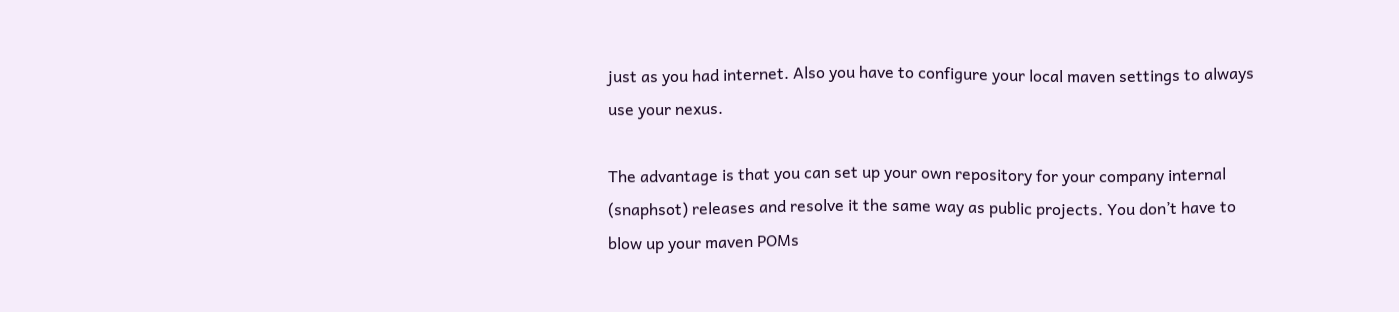just as you had internet. Also you have to configure your local maven settings to always use your nexus.

The advantage is that you can set up your own repository for your company internal (snaphsot) releases and resolve it the same way as public projects. You don’t have to blow up your maven POMs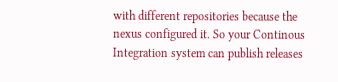with different repositories because the nexus configured it. So your Continous Integration system can publish releases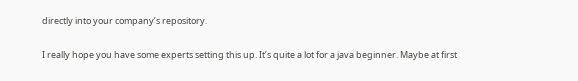directly into your company’s repository.

I really hope you have some experts setting this up. It’s quite a lot for a java beginner. Maybe at first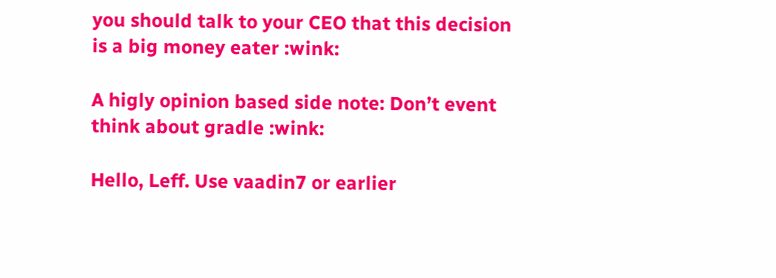you should talk to your CEO that this decision is a big money eater :wink:

A higly opinion based side note: Don’t event think about gradle :wink:

Hello, Leff. Use vaadin7 or earlier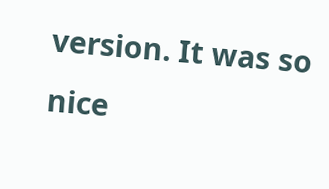version. It was so nice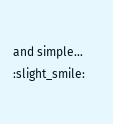and simple… :slight_smile: